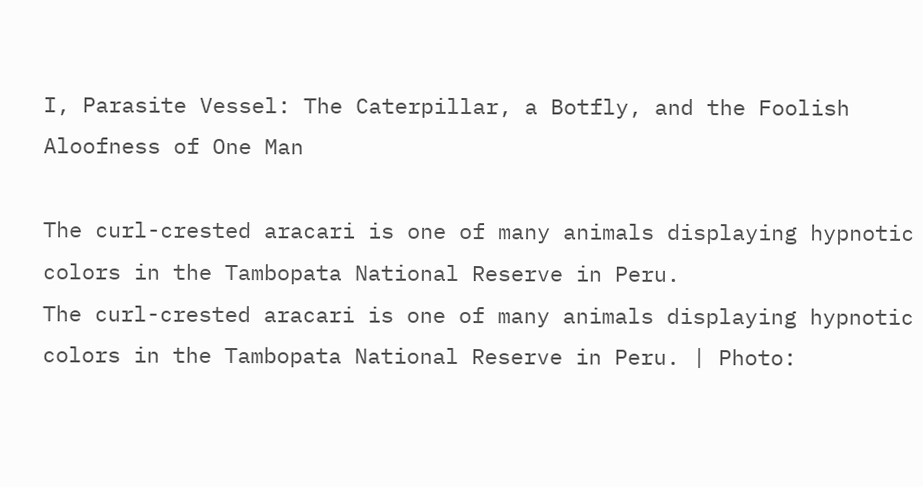I, Parasite Vessel: The Caterpillar, a Botfly, and the Foolish Aloofness of One Man

The curl-crested aracari is one of many animals displaying hypnotic colors in the Tambopata National Reserve in Peru.
The curl-crested aracari is one of many animals displaying hypnotic colors in the Tambopata National Reserve in Peru. | Photo: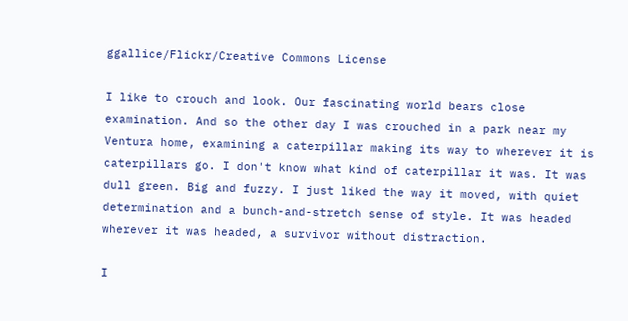ggallice/Flickr/Creative Commons License

I like to crouch and look. Our fascinating world bears close examination. And so the other day I was crouched in a park near my Ventura home, examining a caterpillar making its way to wherever it is caterpillars go. I don't know what kind of caterpillar it was. It was dull green. Big and fuzzy. I just liked the way it moved, with quiet determination and a bunch-and-stretch sense of style. It was headed wherever it was headed, a survivor without distraction.

I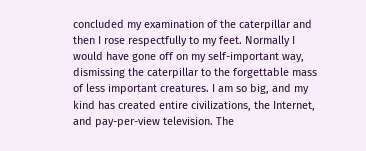concluded my examination of the caterpillar and then I rose respectfully to my feet. Normally I would have gone off on my self-important way, dismissing the caterpillar to the forgettable mass of less important creatures. I am so big, and my kind has created entire civilizations, the Internet, and pay-per-view television. The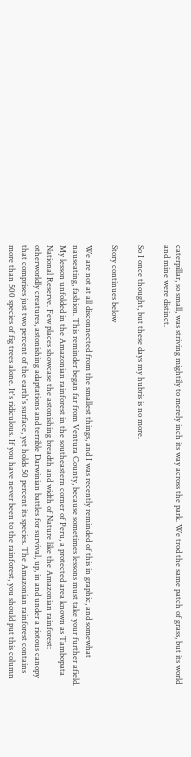caterpillar, so small, was striving mightily to merely inch its way across the park. We trod the same patch of grass, but its world and mine were distinct.

So I once thought, but these days my hubris is no more.

Story continues below

We are not at all disconnected from the smallest things, and I was recently reminded of this in graphic, and somewhat nauseating, fashion. This reminder began far from Ventura County, because sometimes lessons must take your further afield. My lesson unfolded in the Amazonian rainforest in the southeastern corner of Peru, a protected area known as Tambopata National Reserve. Few places showcase the astonishing breadth and width of Nature like the Amazonian rainforest: otherworldly creatures, astonishing adaptations and terrible Darwinian battles for survival, up, in and under a riotous canopy that comprises just two percent of the earth's surface, yet holds 50 percent its species. The Amazonian rainforest contains more than 500 species of fig trees alone. It's ridiculous. If you have never been to the rainforest, you should put this column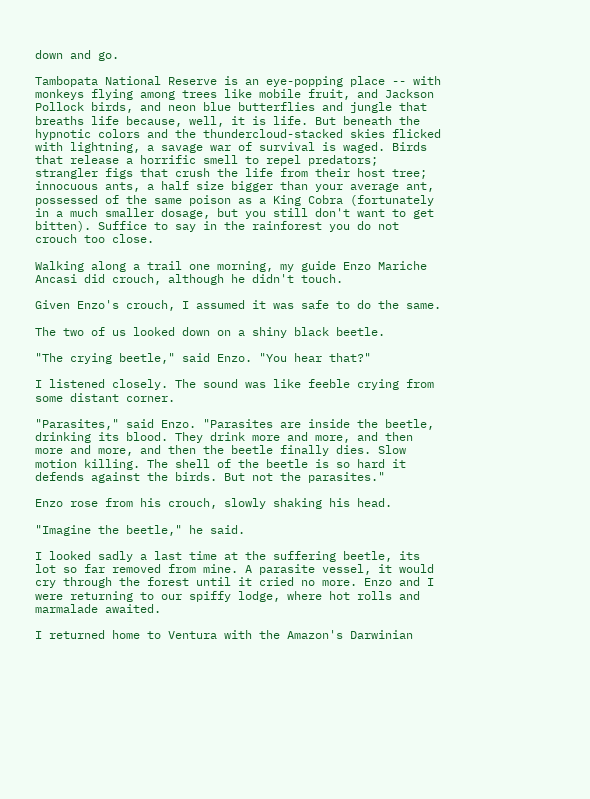down and go.

Tambopata National Reserve is an eye-popping place -- with monkeys flying among trees like mobile fruit, and Jackson Pollock birds, and neon blue butterflies and jungle that breaths life because, well, it is life. But beneath the hypnotic colors and the thundercloud-stacked skies flicked with lightning, a savage war of survival is waged. Birds that release a horrific smell to repel predators; strangler figs that crush the life from their host tree; innocuous ants, a half size bigger than your average ant, possessed of the same poison as a King Cobra (fortunately in a much smaller dosage, but you still don't want to get bitten). Suffice to say in the rainforest you do not crouch too close.

Walking along a trail one morning, my guide Enzo Mariche Ancasi did crouch, although he didn't touch.

Given Enzo's crouch, I assumed it was safe to do the same.

The two of us looked down on a shiny black beetle.

"The crying beetle," said Enzo. "You hear that?"

I listened closely. The sound was like feeble crying from some distant corner.

"Parasites," said Enzo. "Parasites are inside the beetle, drinking its blood. They drink more and more, and then more and more, and then the beetle finally dies. Slow motion killing. The shell of the beetle is so hard it defends against the birds. But not the parasites."

Enzo rose from his crouch, slowly shaking his head.

"Imagine the beetle," he said.

I looked sadly a last time at the suffering beetle, its lot so far removed from mine. A parasite vessel, it would cry through the forest until it cried no more. Enzo and I were returning to our spiffy lodge, where hot rolls and marmalade awaited.

I returned home to Ventura with the Amazon's Darwinian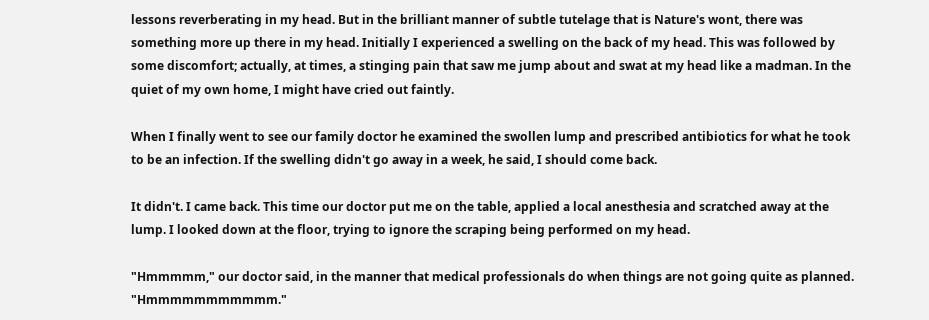lessons reverberating in my head. But in the brilliant manner of subtle tutelage that is Nature's wont, there was something more up there in my head. Initially I experienced a swelling on the back of my head. This was followed by some discomfort; actually, at times, a stinging pain that saw me jump about and swat at my head like a madman. In the quiet of my own home, I might have cried out faintly.

When I finally went to see our family doctor he examined the swollen lump and prescribed antibiotics for what he took to be an infection. If the swelling didn't go away in a week, he said, I should come back.

It didn't. I came back. This time our doctor put me on the table, applied a local anesthesia and scratched away at the lump. I looked down at the floor, trying to ignore the scraping being performed on my head.

"Hmmmmm," our doctor said, in the manner that medical professionals do when things are not going quite as planned. "Hmmmmmmmmmmm."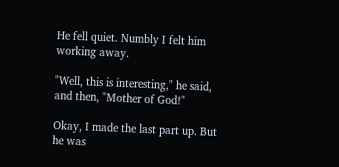He fell quiet. Numbly I felt him working away.

"Well, this is interesting," he said, and then, "Mother of God!"

Okay, I made the last part up. But he was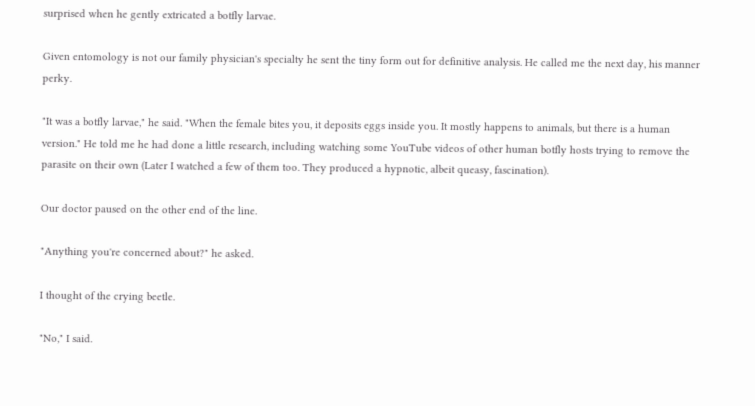surprised when he gently extricated a botfly larvae.

Given entomology is not our family physician's specialty he sent the tiny form out for definitive analysis. He called me the next day, his manner perky.

"It was a botfly larvae," he said. "When the female bites you, it deposits eggs inside you. It mostly happens to animals, but there is a human version." He told me he had done a little research, including watching some YouTube videos of other human botfly hosts trying to remove the parasite on their own (Later I watched a few of them too. They produced a hypnotic, albeit queasy, fascination).

Our doctor paused on the other end of the line.

"Anything you're concerned about?" he asked.

I thought of the crying beetle.

"No," I said.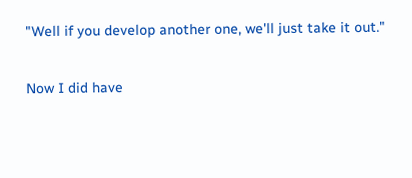"Well if you develop another one, we'll just take it out."

Now I did have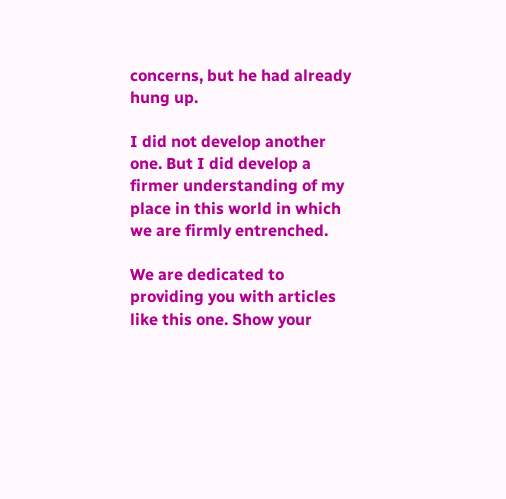concerns, but he had already hung up.

I did not develop another one. But I did develop a firmer understanding of my place in this world in which we are firmly entrenched.

We are dedicated to providing you with articles like this one. Show your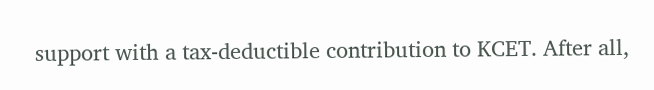support with a tax-deductible contribution to KCET. After all,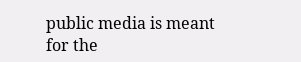public media is meant for the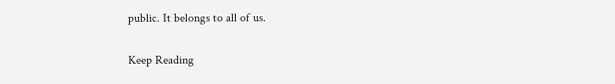public. It belongs to all of us.

Keep Reading